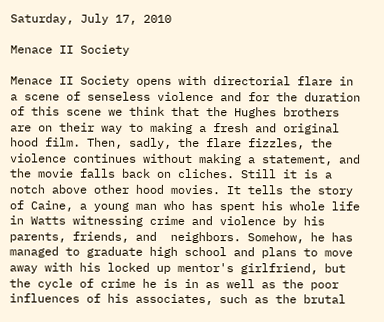Saturday, July 17, 2010

Menace II Society

Menace II Society opens with directorial flare in a scene of senseless violence and for the duration of this scene we think that the Hughes brothers are on their way to making a fresh and original hood film. Then, sadly, the flare fizzles, the violence continues without making a statement, and the movie falls back on cliches. Still it is a notch above other hood movies. It tells the story of Caine, a young man who has spent his whole life in Watts witnessing crime and violence by his parents, friends, and  neighbors. Somehow, he has managed to graduate high school and plans to move away with his locked up mentor's girlfriend, but the cycle of crime he is in as well as the poor influences of his associates, such as the brutal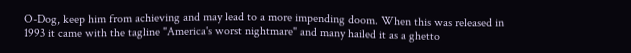O-Dog, keep him from achieving and may lead to a more impending doom. When this was released in 1993 it came with the tagline "America's worst nightmare" and many hailed it as a ghetto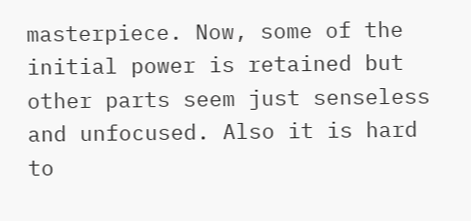masterpiece. Now, some of the initial power is retained but other parts seem just senseless and unfocused. Also it is hard to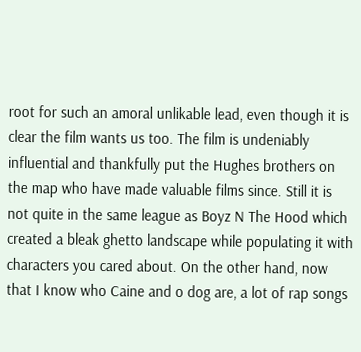root for such an amoral unlikable lead, even though it is clear the film wants us too. The film is undeniably influential and thankfully put the Hughes brothers on the map who have made valuable films since. Still it is not quite in the same league as Boyz N The Hood which created a bleak ghetto landscape while populating it with characters you cared about. On the other hand, now that I know who Caine and o dog are, a lot of rap songs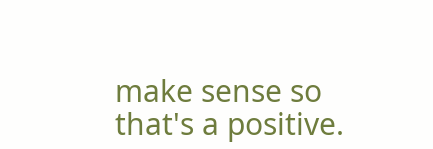make sense so that's a positive.